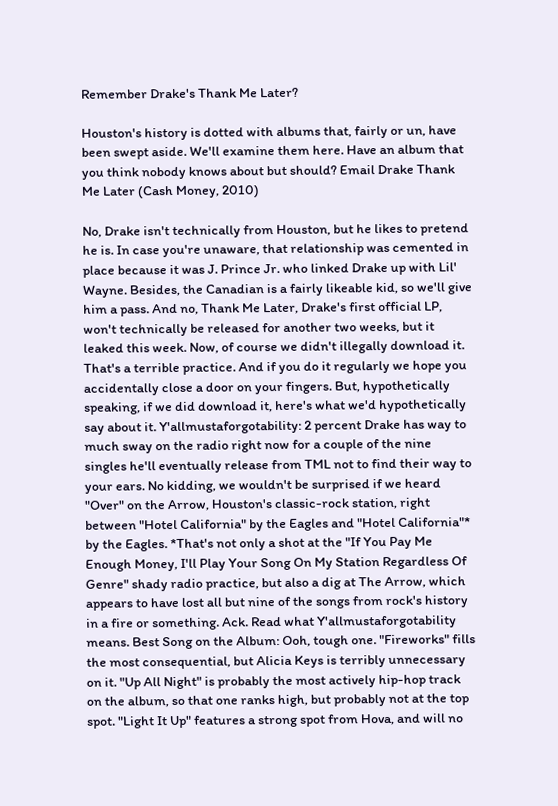Remember Drake's Thank Me Later?

Houston's history is dotted with albums that, fairly or un, have been swept aside. We'll examine them here. Have an album that you think nobody knows about but should? Email Drake Thank Me Later (Cash Money, 2010)

No, Drake isn't technically from Houston, but he likes to pretend he is. In case you're unaware, that relationship was cemented in place because it was J. Prince Jr. who linked Drake up with Lil' Wayne. Besides, the Canadian is a fairly likeable kid, so we'll give him a pass. And no, Thank Me Later, Drake's first official LP, won't technically be released for another two weeks, but it leaked this week. Now, of course we didn't illegally download it. That's a terrible practice. And if you do it regularly we hope you accidentally close a door on your fingers. But, hypothetically speaking, if we did download it, here's what we'd hypothetically say about it. Y'allmustaforgotability: 2 percent Drake has way to much sway on the radio right now for a couple of the nine singles he'll eventually release from TML not to find their way to your ears. No kidding, we wouldn't be surprised if we heard "Over" on the Arrow, Houston's classic-rock station, right between "Hotel California" by the Eagles and "Hotel California"* by the Eagles. *That's not only a shot at the "If You Pay Me Enough Money, I'll Play Your Song On My Station Regardless Of Genre" shady radio practice, but also a dig at The Arrow, which appears to have lost all but nine of the songs from rock's history in a fire or something. Ack. Read what Y'allmustaforgotability means. Best Song on the Album: Ooh, tough one. "Fireworks" fills the most consequential, but Alicia Keys is terribly unnecessary on it. "Up All Night" is probably the most actively hip-hop track on the album, so that one ranks high, but probably not at the top spot. "Light It Up" features a strong spot from Hova, and will no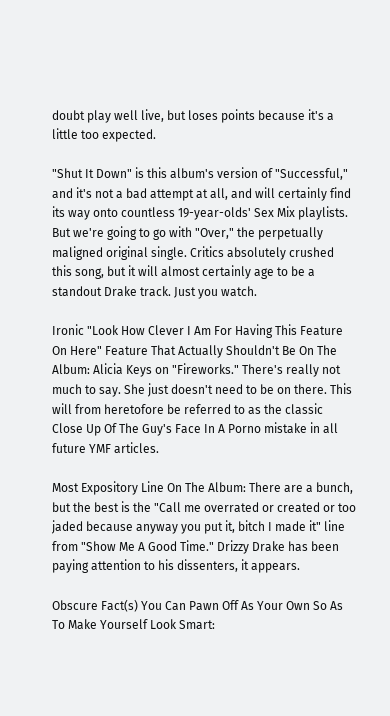doubt play well live, but loses points because it's a little too expected.

"Shut It Down" is this album's version of "Successful," and it's not a bad attempt at all, and will certainly find its way onto countless 19-year-olds' Sex Mix playlists. But we're going to go with "Over," the perpetually maligned original single. Critics absolutely crushed this song, but it will almost certainly age to be a standout Drake track. Just you watch.

Ironic "Look How Clever I Am For Having This Feature On Here" Feature That Actually Shouldn't Be On The Album: Alicia Keys on "Fireworks." There's really not much to say. She just doesn't need to be on there. This will from heretofore be referred to as the classic Close Up Of The Guy's Face In A Porno mistake in all future YMF articles.

Most Expository Line On The Album: There are a bunch, but the best is the "Call me overrated or created or too jaded because anyway you put it, bitch I made it" line from "Show Me A Good Time." Drizzy Drake has been paying attention to his dissenters, it appears.

Obscure Fact(s) You Can Pawn Off As Your Own So As To Make Yourself Look Smart: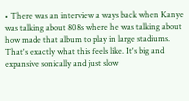• There was an interview a ways back when Kanye was talking about 808s where he was talking about how made that album to play in large stadiums. That's exactly what this feels like. It's big and expansive sonically and just slow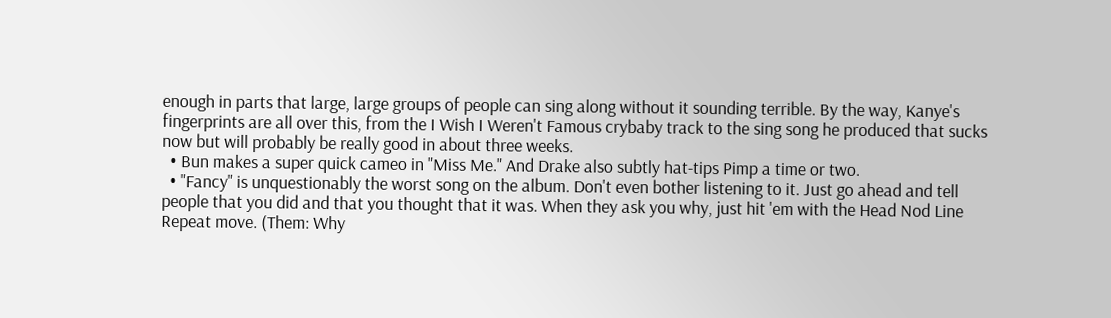enough in parts that large, large groups of people can sing along without it sounding terrible. By the way, Kanye's fingerprints are all over this, from the I Wish I Weren't Famous crybaby track to the sing song he produced that sucks now but will probably be really good in about three weeks.
  • Bun makes a super quick cameo in "Miss Me." And Drake also subtly hat-tips Pimp a time or two.
  • "Fancy" is unquestionably the worst song on the album. Don't even bother listening to it. Just go ahead and tell people that you did and that you thought that it was. When they ask you why, just hit 'em with the Head Nod Line Repeat move. (Them: Why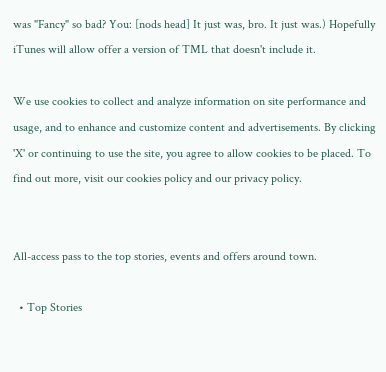was "Fancy" so bad? You: [nods head] It just was, bro. It just was.) Hopefully iTunes will allow offer a version of TML that doesn't include it.

We use cookies to collect and analyze information on site performance and usage, and to enhance and customize content and advertisements. By clicking 'X' or continuing to use the site, you agree to allow cookies to be placed. To find out more, visit our cookies policy and our privacy policy.


All-access pass to the top stories, events and offers around town.

  • Top Stories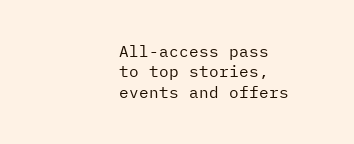All-access pass to top stories, events and offers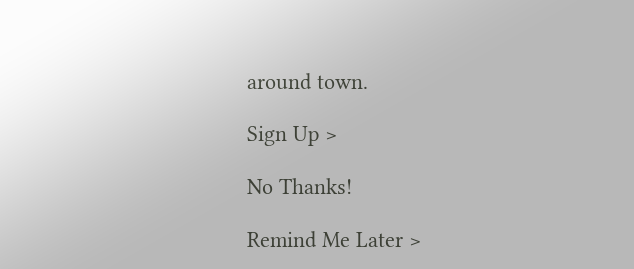around town.

Sign Up >

No Thanks!

Remind Me Later >